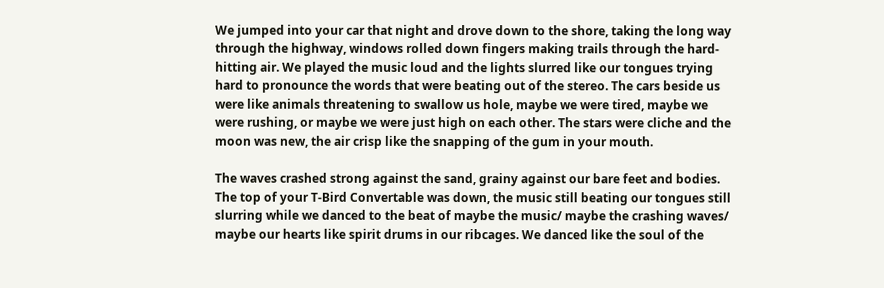We jumped into your car that night and drove down to the shore, taking the long way through the highway, windows rolled down fingers making trails through the hard-hitting air. We played the music loud and the lights slurred like our tongues trying hard to pronounce the words that were beating out of the stereo. The cars beside us were like animals threatening to swallow us hole, maybe we were tired, maybe we were rushing, or maybe we were just high on each other. The stars were cliche and the moon was new, the air crisp like the snapping of the gum in your mouth.

The waves crashed strong against the sand, grainy against our bare feet and bodies. The top of your T-Bird Convertable was down, the music still beating our tongues still slurring while we danced to the beat of maybe the music/ maybe the crashing waves/ maybe our hearts like spirit drums in our ribcages. We danced like the soul of the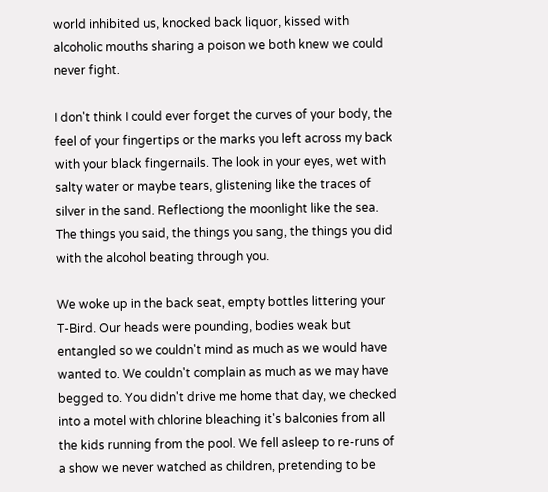world inhibited us, knocked back liquor, kissed with alcoholic mouths sharing a poison we both knew we could never fight.

I don't think I could ever forget the curves of your body, the feel of your fingertips or the marks you left across my back with your black fingernails. The look in your eyes, wet with salty water or maybe tears, glistening like the traces of silver in the sand. Reflectiong the moonlight like the sea. The things you said, the things you sang, the things you did with the alcohol beating through you.

We woke up in the back seat, empty bottles littering your T-Bird. Our heads were pounding, bodies weak but entangled so we couldn't mind as much as we would have wanted to. We couldn't complain as much as we may have begged to. You didn't drive me home that day, we checked into a motel with chlorine bleaching it's balconies from all the kids running from the pool. We fell asleep to re-runs of a show we never watched as children, pretending to be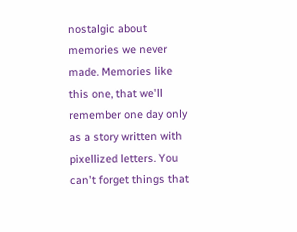nostalgic about memories we never made. Memories like this one, that we'll remember one day only as a story written with pixellized letters. You can't forget things that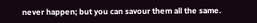never happen; but you can savour them all the same.